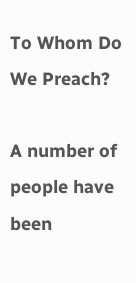To Whom Do We Preach?

A number of people have been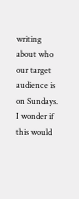writing about who our target audience is on Sundays. I wonder if this would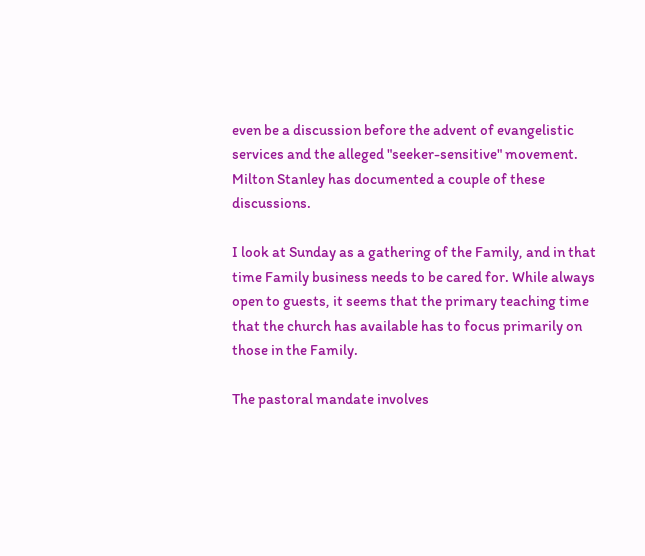even be a discussion before the advent of evangelistic services and the alleged "seeker-sensitive" movement. Milton Stanley has documented a couple of these discussions.

I look at Sunday as a gathering of the Family, and in that time Family business needs to be cared for. While always open to guests, it seems that the primary teaching time that the church has available has to focus primarily on those in the Family.

The pastoral mandate involves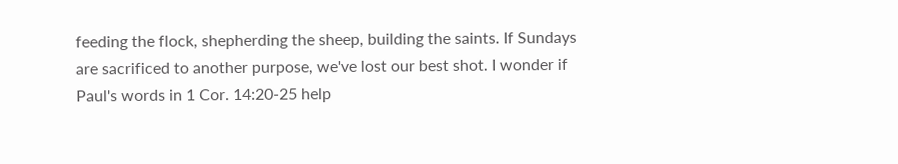feeding the flock, shepherding the sheep, building the saints. If Sundays are sacrificed to another purpose, we've lost our best shot. I wonder if Paul's words in 1 Cor. 14:20-25 help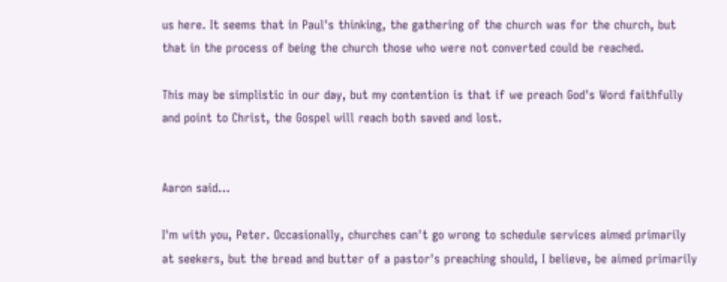us here. It seems that in Paul's thinking, the gathering of the church was for the church, but that in the process of being the church those who were not converted could be reached.

This may be simplistic in our day, but my contention is that if we preach God's Word faithfully and point to Christ, the Gospel will reach both saved and lost.


Aaron said...

I'm with you, Peter. Occasionally, churches can't go wrong to schedule services aimed primarily at seekers, but the bread and butter of a pastor's preaching should, I believe, be aimed primarily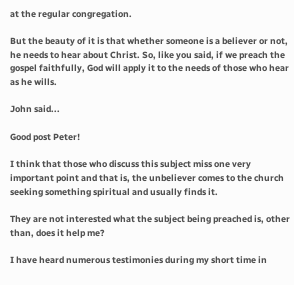at the regular congregation.

But the beauty of it is that whether someone is a believer or not, he needs to hear about Christ. So, like you said, if we preach the gospel faithfully, God will apply it to the needs of those who hear as he wills.

John said...

Good post Peter!

I think that those who discuss this subject miss one very important point and that is, the unbeliever comes to the church seeking something spiritual and usually finds it.

They are not interested what the subject being preached is, other than, does it help me?

I have heard numerous testimonies during my short time in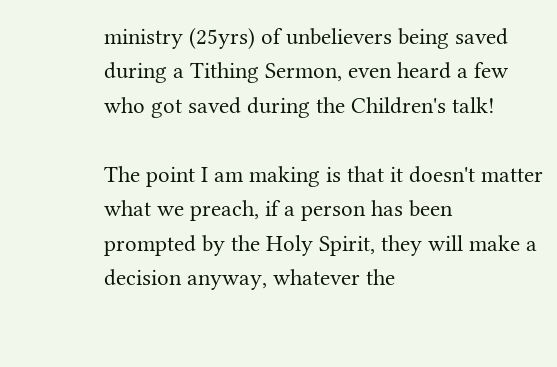ministry (25yrs) of unbelievers being saved during a Tithing Sermon, even heard a few who got saved during the Children's talk!

The point I am making is that it doesn't matter what we preach, if a person has been prompted by the Holy Spirit, they will make a decision anyway, whatever the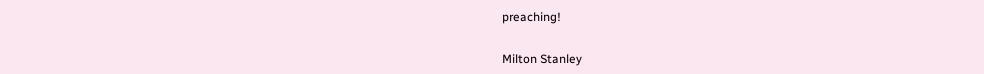preaching!


Milton Stanley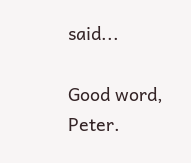said...

Good word, Peter.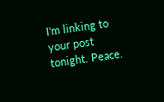I'm linking to your post tonight. Peace.